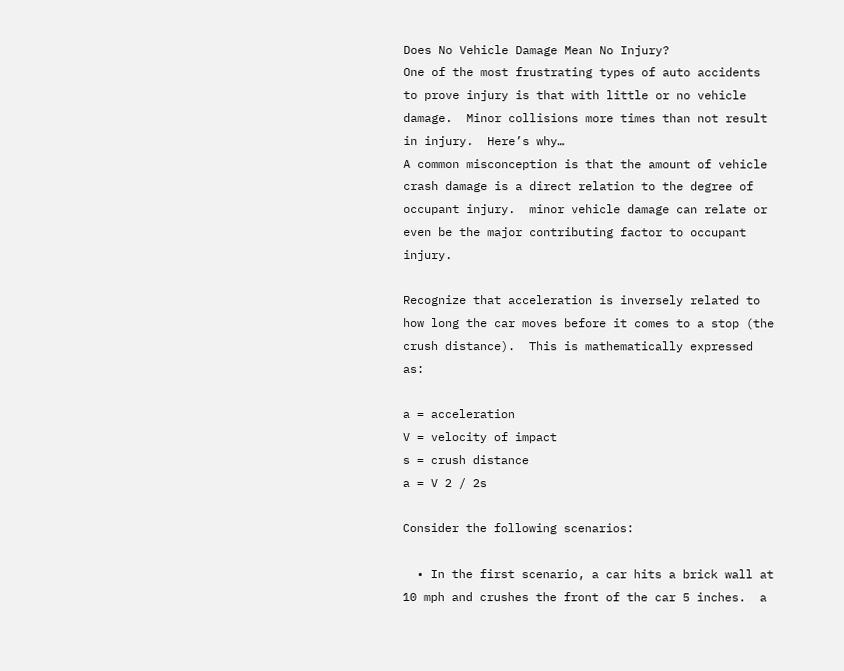Does No Vehicle Damage Mean No Injury?
One of the most frustrating types of auto accidents to prove injury is that with little or no vehicle damage.  Minor collisions more times than not result in injury.  Here’s why…
A common misconception is that the amount of vehicle crash damage is a direct relation to the degree of occupant injury.  minor vehicle damage can relate or even be the major contributing factor to occupant injury.

Recognize that acceleration is inversely related to how long the car moves before it comes to a stop (the crush distance).  This is mathematically expressed as:

a = acceleration
V = velocity of impact
s = crush distance
a = V 2 / 2s

Consider the following scenarios:

  • In the first scenario, a car hits a brick wall at 10 mph and crushes the front of the car 5 inches.  a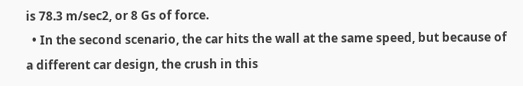is 78.3 m/sec2, or 8 Gs of force.
  • In the second scenario, the car hits the wall at the same speed, but because of a different car design, the crush in this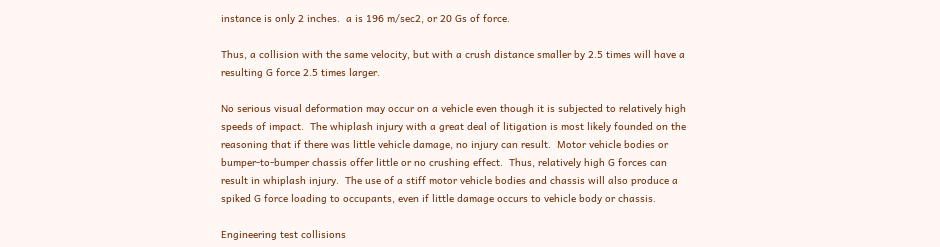instance is only 2 inches.  a is 196 m/sec2, or 20 Gs of force.

Thus, a collision with the same velocity, but with a crush distance smaller by 2.5 times will have a resulting G force 2.5 times larger.

No serious visual deformation may occur on a vehicle even though it is subjected to relatively high speeds of impact.  The whiplash injury with a great deal of litigation is most likely founded on the reasoning that if there was little vehicle damage, no injury can result.  Motor vehicle bodies or bumper-to-bumper chassis offer little or no crushing effect.  Thus, relatively high G forces can result in whiplash injury.  The use of a stiff motor vehicle bodies and chassis will also produce a spiked G force loading to occupants, even if little damage occurs to vehicle body or chassis.

Engineering test collisions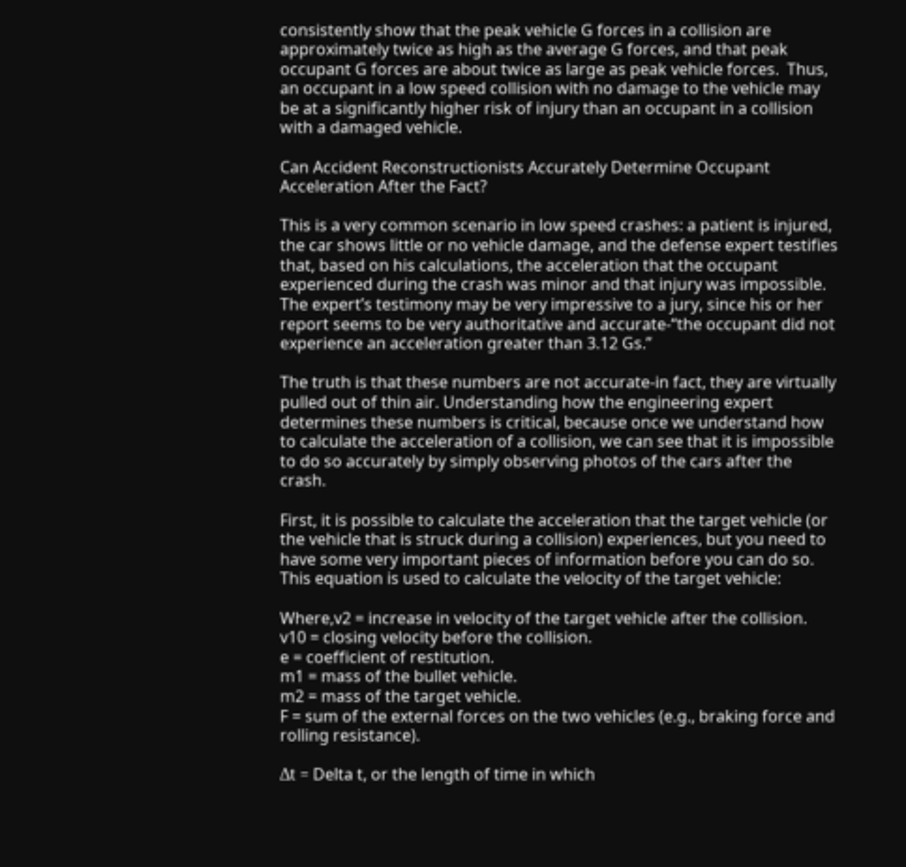consistently show that the peak vehicle G forces in a collision are approximately twice as high as the average G forces, and that peak occupant G forces are about twice as large as peak vehicle forces.  Thus, an occupant in a low speed collision with no damage to the vehicle may be at a significantly higher risk of injury than an occupant in a collision with a damaged vehicle.

Can Accident Reconstructionists Accurately Determine Occupant Acceleration After the Fact?

This is a very common scenario in low speed crashes: a patient is injured, the car shows little or no vehicle damage, and the defense expert testifies that, based on his calculations, the acceleration that the occupant experienced during the crash was minor and that injury was impossible.
The expert’s testimony may be very impressive to a jury, since his or her report seems to be very authoritative and accurate-“the occupant did not experience an acceleration greater than 3.12 Gs.”

The truth is that these numbers are not accurate-in fact, they are virtually pulled out of thin air. Understanding how the engineering expert determines these numbers is critical, because once we understand how to calculate the acceleration of a collision, we can see that it is impossible to do so accurately by simply observing photos of the cars after the crash.

First, it is possible to calculate the acceleration that the target vehicle (or the vehicle that is struck during a collision) experiences, but you need to have some very important pieces of information before you can do so. This equation is used to calculate the velocity of the target vehicle:

Where,v2 = increase in velocity of the target vehicle after the collision.
v10 = closing velocity before the collision.
e = coefficient of restitution.
m1 = mass of the bullet vehicle.
m2 = mass of the target vehicle.
F = sum of the external forces on the two vehicles (e.g., braking force and rolling resistance).

Δt = Delta t, or the length of time in which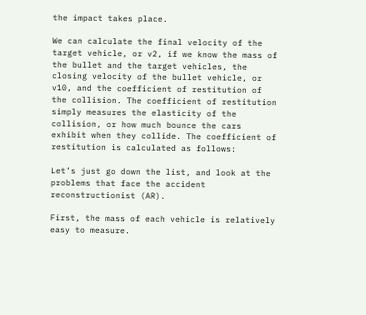the impact takes place.

We can calculate the final velocity of the target vehicle, or v2, if we know the mass of the bullet and the target vehicles, the closing velocity of the bullet vehicle, or v10, and the coefficient of restitution of the collision. The coefficient of restitution simply measures the elasticity of the collision, or how much bounce the cars exhibit when they collide. The coefficient of restitution is calculated as follows:

Let’s just go down the list, and look at the problems that face the accident reconstructionist (AR).

First, the mass of each vehicle is relatively easy to measure.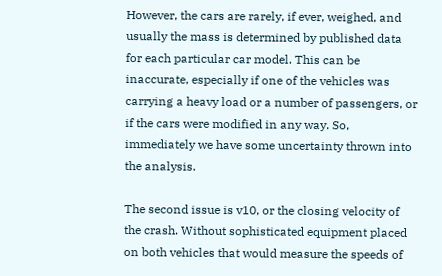However, the cars are rarely, if ever, weighed, and usually the mass is determined by published data for each particular car model. This can be inaccurate, especially if one of the vehicles was carrying a heavy load or a number of passengers, or if the cars were modified in any way. So, immediately we have some uncertainty thrown into the analysis.

The second issue is v10, or the closing velocity of the crash. Without sophisticated equipment placed on both vehicles that would measure the speeds of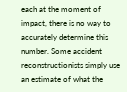each at the moment of impact, there is no way to accurately determine this number. Some accident reconstructionists simply use an estimate of what the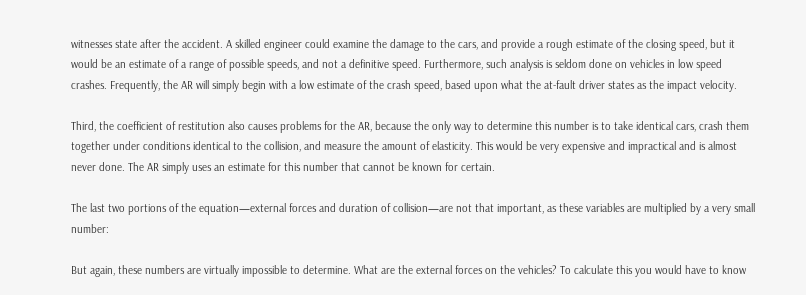witnesses state after the accident. A skilled engineer could examine the damage to the cars, and provide a rough estimate of the closing speed, but it would be an estimate of a range of possible speeds, and not a definitive speed. Furthermore, such analysis is seldom done on vehicles in low speed crashes. Frequently, the AR will simply begin with a low estimate of the crash speed, based upon what the at-fault driver states as the impact velocity.

Third, the coefficient of restitution also causes problems for the AR, because the only way to determine this number is to take identical cars, crash them together under conditions identical to the collision, and measure the amount of elasticity. This would be very expensive and impractical and is almost never done. The AR simply uses an estimate for this number that cannot be known for certain.

The last two portions of the equation—external forces and duration of collision—are not that important, as these variables are multiplied by a very small number:

But again, these numbers are virtually impossible to determine. What are the external forces on the vehicles? To calculate this you would have to know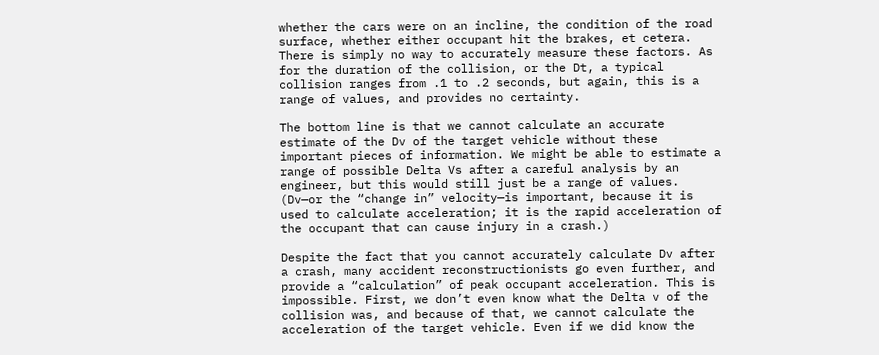whether the cars were on an incline, the condition of the road surface, whether either occupant hit the brakes, et cetera. There is simply no way to accurately measure these factors. As for the duration of the collision, or the Dt, a typical collision ranges from .1 to .2 seconds, but again, this is a range of values, and provides no certainty.

The bottom line is that we cannot calculate an accurate estimate of the Dv of the target vehicle without these important pieces of information. We might be able to estimate a range of possible Delta Vs after a careful analysis by an engineer, but this would still just be a range of values. (Dv—or the “change in” velocity—is important, because it is used to calculate acceleration; it is the rapid acceleration of the occupant that can cause injury in a crash.)

Despite the fact that you cannot accurately calculate Dv after a crash, many accident reconstructionists go even further, and provide a “calculation” of peak occupant acceleration. This is impossible. First, we don’t even know what the Delta v of the collision was, and because of that, we cannot calculate the acceleration of the target vehicle. Even if we did know the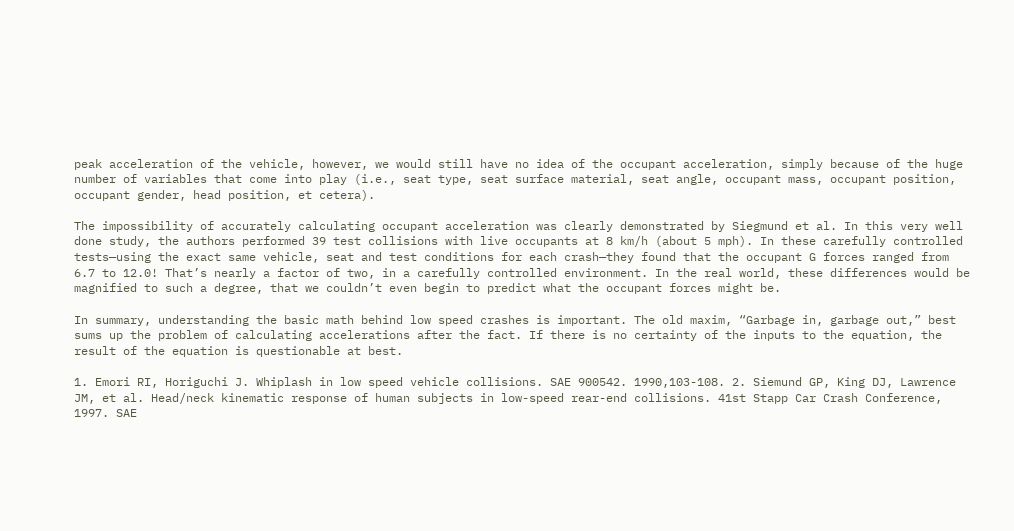peak acceleration of the vehicle, however, we would still have no idea of the occupant acceleration, simply because of the huge number of variables that come into play (i.e., seat type, seat surface material, seat angle, occupant mass, occupant position, occupant gender, head position, et cetera).

The impossibility of accurately calculating occupant acceleration was clearly demonstrated by Siegmund et al. In this very well done study, the authors performed 39 test collisions with live occupants at 8 km/h (about 5 mph). In these carefully controlled tests—using the exact same vehicle, seat and test conditions for each crash—they found that the occupant G forces ranged from 6.7 to 12.0! That’s nearly a factor of two, in a carefully controlled environment. In the real world, these differences would be magnified to such a degree, that we couldn’t even begin to predict what the occupant forces might be.

In summary, understanding the basic math behind low speed crashes is important. The old maxim, “Garbage in, garbage out,” best sums up the problem of calculating accelerations after the fact. If there is no certainty of the inputs to the equation, the result of the equation is questionable at best.

1. Emori RI, Horiguchi J. Whiplash in low speed vehicle collisions. SAE 900542. 1990,103-108. 2. Siemund GP, King DJ, Lawrence JM, et al. Head/neck kinematic response of human subjects in low-speed rear-end collisions. 41st Stapp Car Crash Conference, 1997. SAE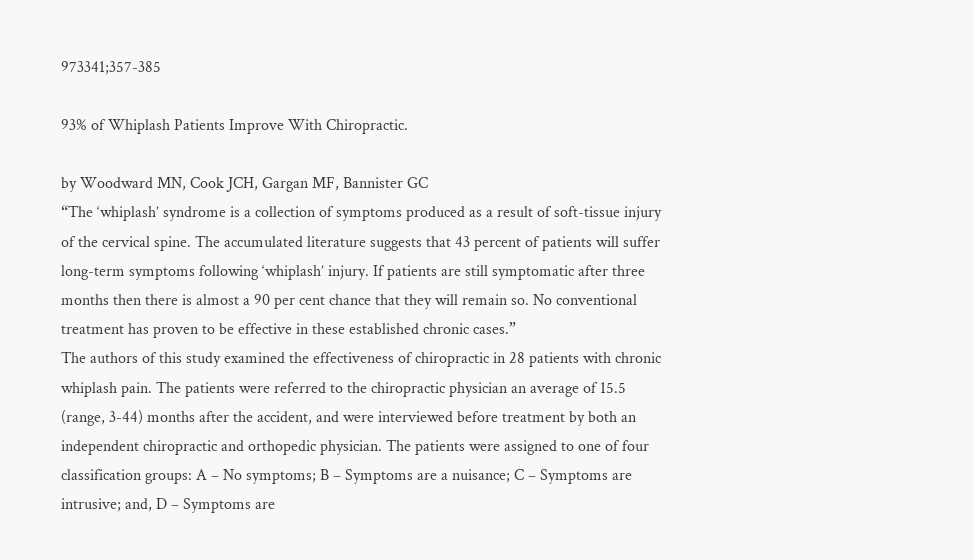973341;357-385

93% of Whiplash Patients Improve With Chiropractic.

by Woodward MN, Cook JCH, Gargan MF, Bannister GC
“The ‘whiplash’ syndrome is a collection of symptoms produced as a result of soft-tissue injury of the cervical spine. The accumulated literature suggests that 43 percent of patients will suffer long-term symptoms following ‘whiplash’ injury. If patients are still symptomatic after three months then there is almost a 90 per cent chance that they will remain so. No conventional treatment has proven to be effective in these established chronic cases.”
The authors of this study examined the effectiveness of chiropractic in 28 patients with chronic whiplash pain. The patients were referred to the chiropractic physician an average of 15.5 (range, 3-44) months after the accident, and were interviewed before treatment by both an independent chiropractic and orthopedic physician. The patients were assigned to one of four classification groups: A – No symptoms; B – Symptoms are a nuisance; C – Symptoms are intrusive; and, D – Symptoms are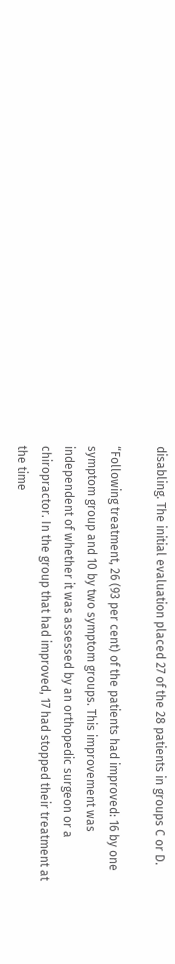disabling. The initial evaluation placed 27 of the 28 patients in groups C or D.

“Following treatment, 26 (93 per cent) of the patients had improved: 16 by one symptom group and 10 by two symptom groups. This improvement was independent of whether it was assessed by an orthopedic surgeon or a chiropractor. In the group that had improved, 17 had stopped their treatment at the time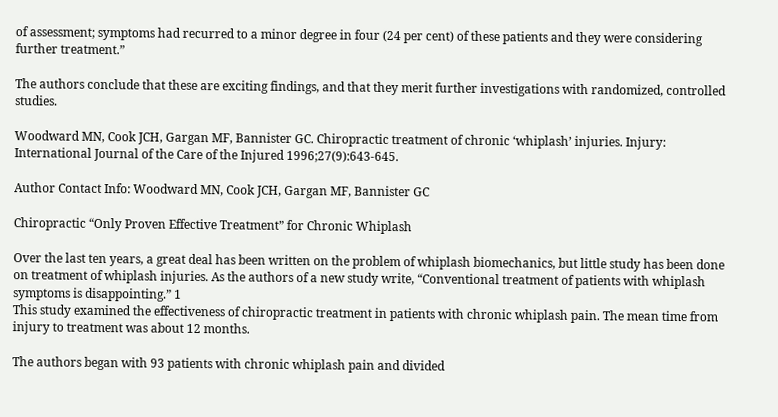of assessment; symptoms had recurred to a minor degree in four (24 per cent) of these patients and they were considering further treatment.”

The authors conclude that these are exciting findings, and that they merit further investigations with randomized, controlled studies.

Woodward MN, Cook JCH, Gargan MF, Bannister GC. Chiropractic treatment of chronic ‘whiplash’ injuries. Injury: International Journal of the Care of the Injured 1996;27(9):643-645.

Author Contact Info: Woodward MN, Cook JCH, Gargan MF, Bannister GC

Chiropractic “Only Proven Effective Treatment” for Chronic Whiplash

Over the last ten years, a great deal has been written on the problem of whiplash biomechanics, but little study has been done on treatment of whiplash injuries. As the authors of a new study write, “Conventional treatment of patients with whiplash symptoms is disappointing.” 1
This study examined the effectiveness of chiropractic treatment in patients with chronic whiplash pain. The mean time from injury to treatment was about 12 months.

The authors began with 93 patients with chronic whiplash pain and divided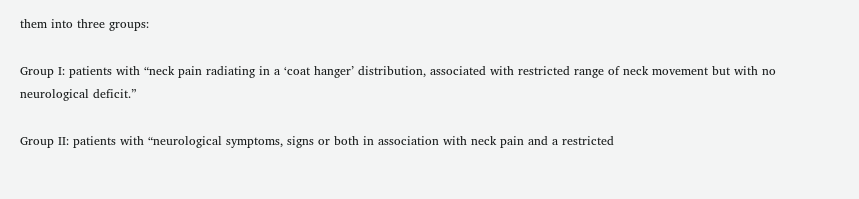them into three groups:

Group I: patients with “neck pain radiating in a ‘coat hanger’ distribution, associated with restricted range of neck movement but with no neurological deficit.”

Group II: patients with “neurological symptoms, signs or both in association with neck pain and a restricted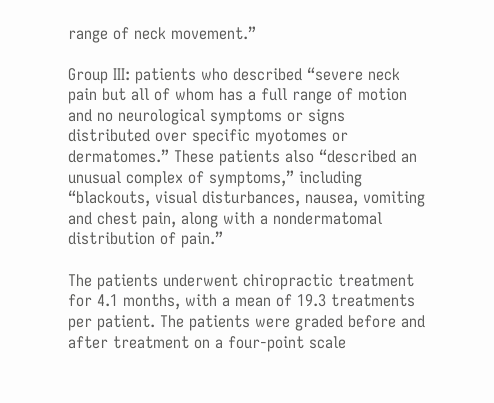range of neck movement.”

Group III: patients who described “severe neck pain but all of whom has a full range of motion and no neurological symptoms or signs distributed over specific myotomes or dermatomes.” These patients also “described an unusual complex of symptoms,” including “blackouts, visual disturbances, nausea, vomiting and chest pain, along with a nondermatomal distribution of pain.”

The patients underwent chiropractic treatment for 4.1 months, with a mean of 19.3 treatments per patient. The patients were graded before and after treatment on a four-point scale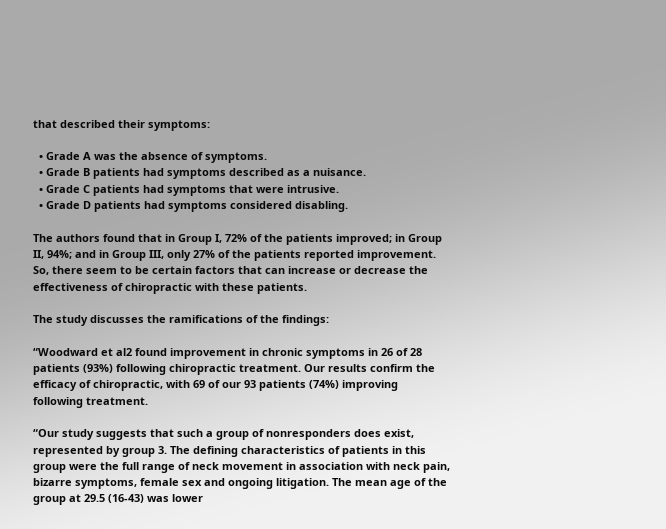that described their symptoms:

  • Grade A was the absence of symptoms.
  • Grade B patients had symptoms described as a nuisance.
  • Grade C patients had symptoms that were intrusive.
  • Grade D patients had symptoms considered disabling.

The authors found that in Group I, 72% of the patients improved; in Group II, 94%; and in Group III, only 27% of the patients reported improvement. So, there seem to be certain factors that can increase or decrease the effectiveness of chiropractic with these patients.

The study discusses the ramifications of the findings:

“Woodward et al2 found improvement in chronic symptoms in 26 of 28 patients (93%) following chiropractic treatment. Our results confirm the efficacy of chiropractic, with 69 of our 93 patients (74%) improving following treatment.

“Our study suggests that such a group of nonresponders does exist, represented by group 3. The defining characteristics of patients in this group were the full range of neck movement in association with neck pain, bizarre symptoms, female sex and ongoing litigation. The mean age of the group at 29.5 (16-43) was lower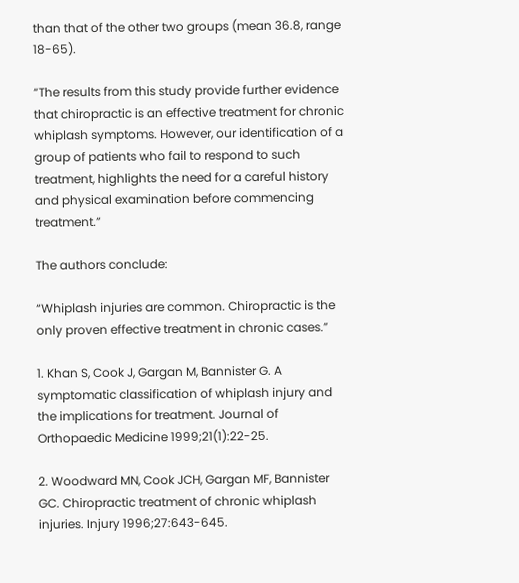than that of the other two groups (mean 36.8, range 18-65).

“The results from this study provide further evidence that chiropractic is an effective treatment for chronic whiplash symptoms. However, our identification of a group of patients who fail to respond to such treatment, highlights the need for a careful history and physical examination before commencing treatment.”

The authors conclude:

“Whiplash injuries are common. Chiropractic is the only proven effective treatment in chronic cases.”

1. Khan S, Cook J, Gargan M, Bannister G. A symptomatic classification of whiplash injury and the implications for treatment. Journal of Orthopaedic Medicine 1999;21(1):22-25.

2. Woodward MN, Cook JCH, Gargan MF, Bannister GC. Chiropractic treatment of chronic whiplash injuries. Injury 1996;27:643-645.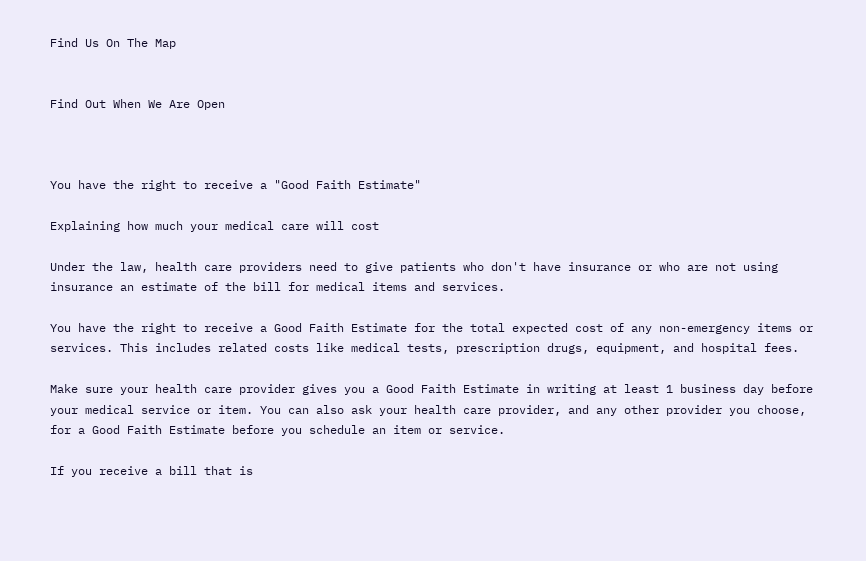Find Us On The Map


Find Out When We Are Open



You have the right to receive a "Good Faith Estimate"

Explaining how much your medical care will cost

Under the law, health care providers need to give patients who don't have insurance or who are not using insurance an estimate of the bill for medical items and services.

You have the right to receive a Good Faith Estimate for the total expected cost of any non-emergency items or services. This includes related costs like medical tests, prescription drugs, equipment, and hospital fees.

Make sure your health care provider gives you a Good Faith Estimate in writing at least 1 business day before your medical service or item. You can also ask your health care provider, and any other provider you choose, for a Good Faith Estimate before you schedule an item or service.

If you receive a bill that is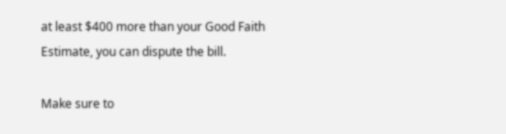at least $400 more than your Good Faith Estimate, you can dispute the bill.

Make sure to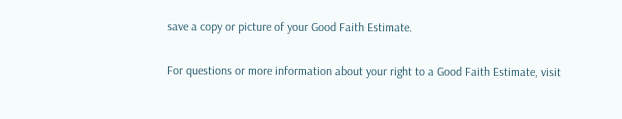save a copy or picture of your Good Faith Estimate.

For questions or more information about your right to a Good Faith Estimate, visit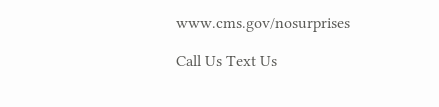www.cms.gov/nosurprises

Call Us Text Us